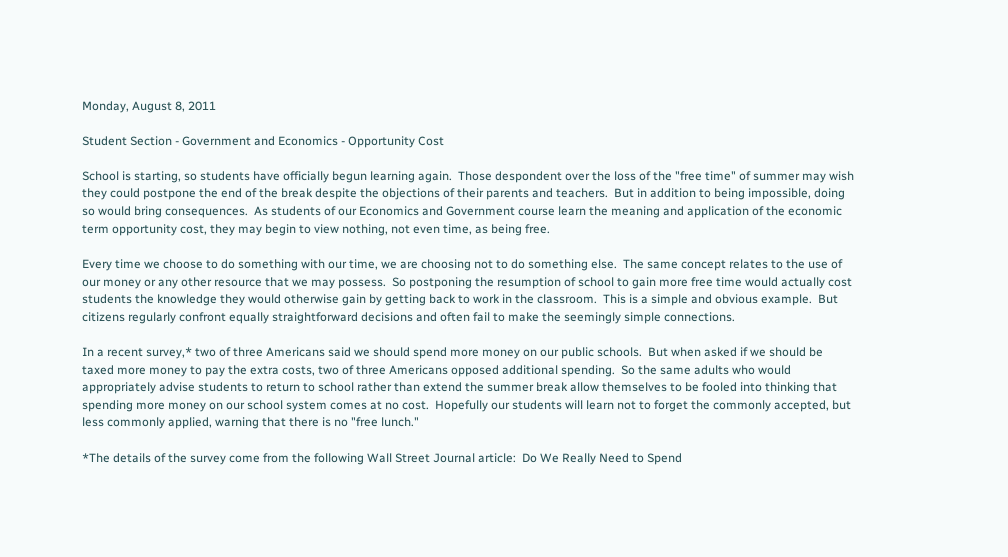Monday, August 8, 2011

Student Section - Government and Economics - Opportunity Cost

School is starting, so students have officially begun learning again.  Those despondent over the loss of the "free time" of summer may wish they could postpone the end of the break despite the objections of their parents and teachers.  But in addition to being impossible, doing so would bring consequences.  As students of our Economics and Government course learn the meaning and application of the economic term opportunity cost, they may begin to view nothing, not even time, as being free.

Every time we choose to do something with our time, we are choosing not to do something else.  The same concept relates to the use of our money or any other resource that we may possess.  So postponing the resumption of school to gain more free time would actually cost students the knowledge they would otherwise gain by getting back to work in the classroom.  This is a simple and obvious example.  But citizens regularly confront equally straightforward decisions and often fail to make the seemingly simple connections.

In a recent survey,* two of three Americans said we should spend more money on our public schools.  But when asked if we should be taxed more money to pay the extra costs, two of three Americans opposed additional spending.  So the same adults who would appropriately advise students to return to school rather than extend the summer break allow themselves to be fooled into thinking that spending more money on our school system comes at no cost.  Hopefully our students will learn not to forget the commonly accepted, but less commonly applied, warning that there is no "free lunch."

*The details of the survey come from the following Wall Street Journal article:  Do We Really Need to Spend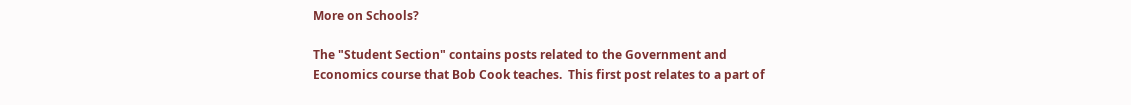More on Schools?

The "Student Section" contains posts related to the Government and Economics course that Bob Cook teaches.  This first post relates to a part of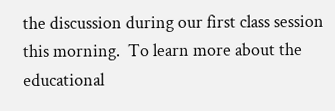the discussion during our first class session this morning.  To learn more about the educational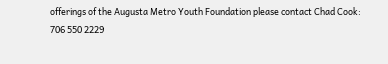offerings of the Augusta Metro Youth Foundation please contact Chad Cook:
706 550 2229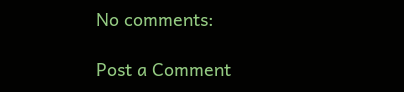No comments:

Post a Comment